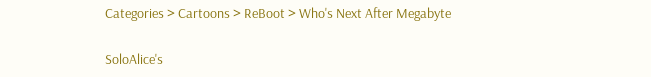Categories > Cartoons > ReBoot > Who's Next After Megabyte

SoloAlice's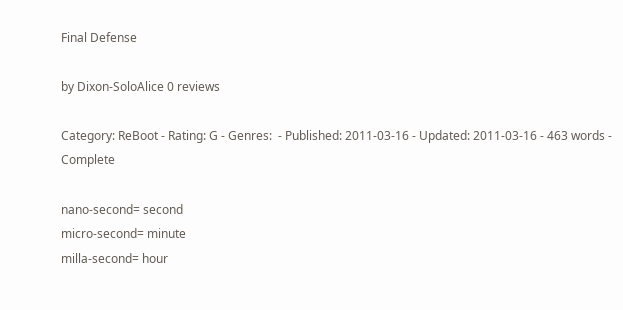Final Defense

by Dixon-SoloAlice 0 reviews

Category: ReBoot - Rating: G - Genres:  - Published: 2011-03-16 - Updated: 2011-03-16 - 463 words - Complete

nano-second= second
micro-second= minute
milla-second= hour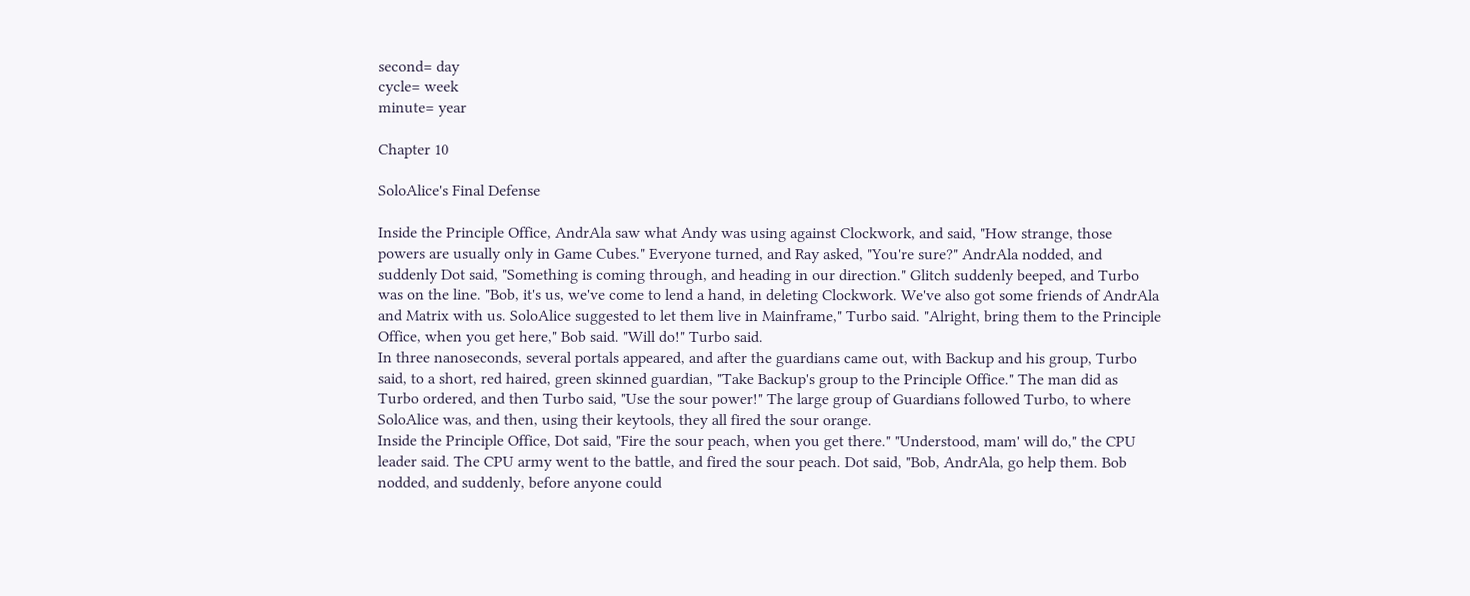second= day
cycle= week
minute= year

Chapter 10

SoloAlice's Final Defense

Inside the Principle Office, AndrAla saw what Andy was using against Clockwork, and said, "How strange, those powers are usually only in Game Cubes." Everyone turned, and Ray asked, "You're sure?" AndrAla nodded, and suddenly Dot said, "Something is coming through, and heading in our direction." Glitch suddenly beeped, and Turbo was on the line. "Bob, it's us, we've come to lend a hand, in deleting Clockwork. We've also got some friends of AndrAla and Matrix with us. SoloAlice suggested to let them live in Mainframe," Turbo said. "Alright, bring them to the Principle Office, when you get here," Bob said. "Will do!" Turbo said.
In three nanoseconds, several portals appeared, and after the guardians came out, with Backup and his group, Turbo said, to a short, red haired, green skinned guardian, "Take Backup's group to the Principle Office." The man did as Turbo ordered, and then Turbo said, "Use the sour power!" The large group of Guardians followed Turbo, to where SoloAlice was, and then, using their keytools, they all fired the sour orange.
Inside the Principle Office, Dot said, "Fire the sour peach, when you get there." "Understood, mam' will do," the CPU leader said. The CPU army went to the battle, and fired the sour peach. Dot said, "Bob, AndrAla, go help them. Bob nodded, and suddenly, before anyone could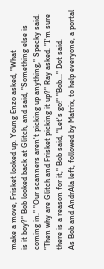make a move, Frisket looked up. Young Enzo asked, "What
is it boy?" Bob looked back at Glitch, and said, "Something else is coming in." "Our scanners aren't picking up anything," Specky said. "Then why are Glitch and Frisket picking it up?" Ray asked. "I'm sure there is a reason for it," Bob said, "Let's go!" "Bob..." Dot said.
As Bob and AndrAla left, followed by Matrix, to help everyone, a portal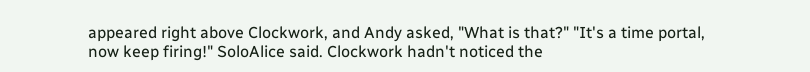appeared right above Clockwork, and Andy asked, "What is that?" "It's a time portal, now keep firing!" SoloAlice said. Clockwork hadn't noticed the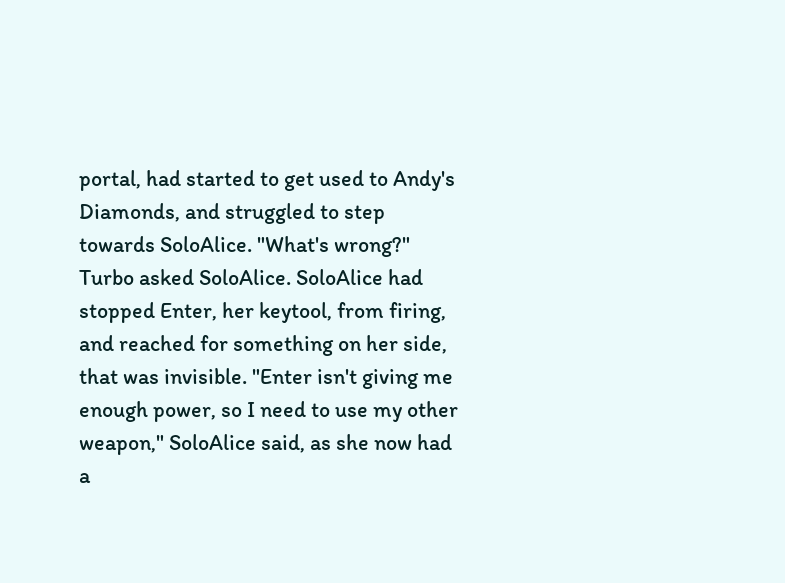portal, had started to get used to Andy's Diamonds, and struggled to step towards SoloAlice. "What's wrong?" Turbo asked SoloAlice. SoloAlice had stopped Enter, her keytool, from firing, and reached for something on her side, that was invisible. "Enter isn't giving me enough power, so I need to use my other weapon," SoloAlice said, as she now had a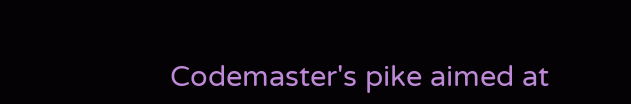Codemaster's pike aimed at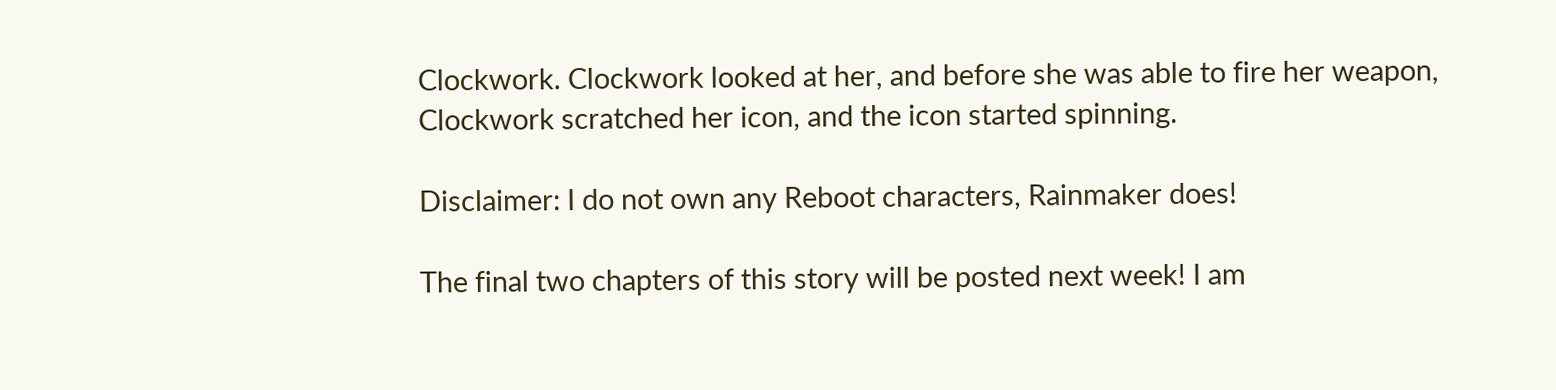Clockwork. Clockwork looked at her, and before she was able to fire her weapon, Clockwork scratched her icon, and the icon started spinning.

Disclaimer: I do not own any Reboot characters, Rainmaker does!

The final two chapters of this story will be posted next week! I am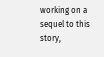working on a sequel to this story,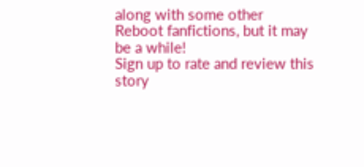along with some other Reboot fanfictions, but it may be a while!
Sign up to rate and review this story